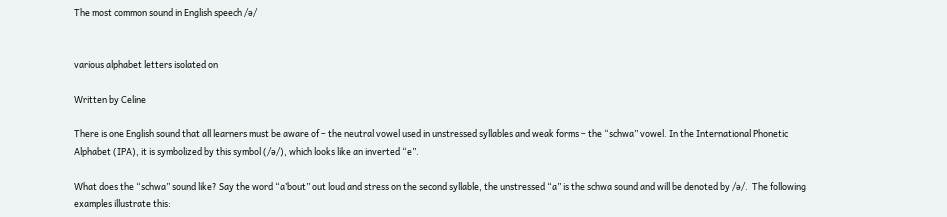The most common sound in English speech /ə/


various alphabet letters isolated on

Written by Celine

There is one English sound that all learners must be aware of – the neutral vowel used in unstressed syllables and weak forms – the “schwa” vowel. In the International Phonetic Alphabet (IPA), it is symbolized by this symbol (/ə/), which looks like an inverted “e”.

What does the “schwa” sound like? Say the word “a’bout” out loud and stress on the second syllable, the unstressed “a” is the schwa sound and will be denoted by /ə/.  The following examples illustrate this: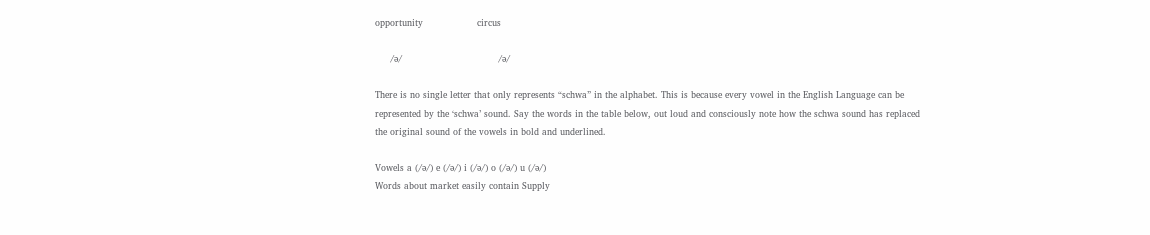opportunity                  circus

     /ə/                                /ə/

There is no single letter that only represents “schwa” in the alphabet. This is because every vowel in the English Language can be represented by the ‘schwa’ sound. Say the words in the table below, out loud and consciously note how the schwa sound has replaced the original sound of the vowels in bold and underlined.

Vowels a (/ə/) e (/ə/) i (/ə/) o (/ə/) u (/ə/)
Words about market easily contain Supply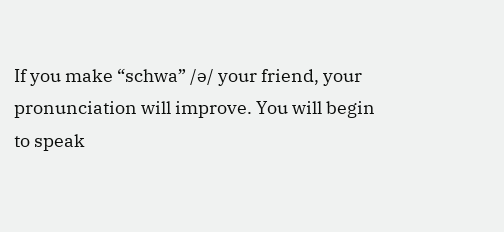If you make “schwa” /ə/ your friend, your pronunciation will improve. You will begin to speak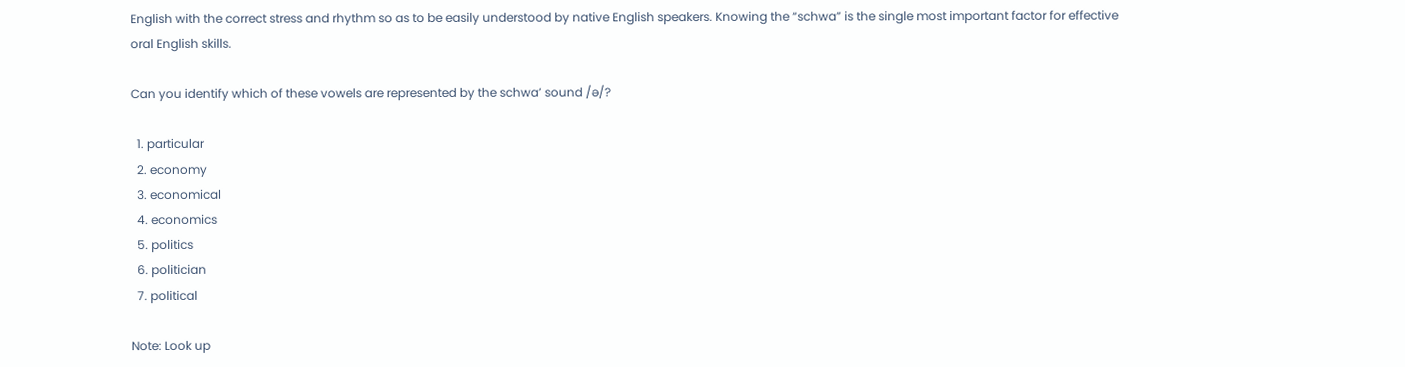English with the correct stress and rhythm so as to be easily understood by native English speakers. Knowing the “schwa” is the single most important factor for effective oral English skills.

Can you identify which of these vowels are represented by the schwa’ sound /ə/?

  1. particular
  2. economy
  3. economical
  4. economics
  5. politics
  6. politician
  7. political

Note: Look up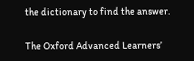the dictionary to find the answer.

The Oxford Advanced Learners’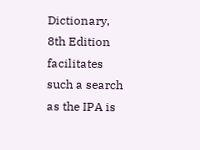Dictionary, 8th Edition facilitates such a search as the IPA is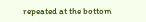repeated at the bottom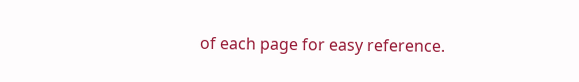of each page for easy reference.